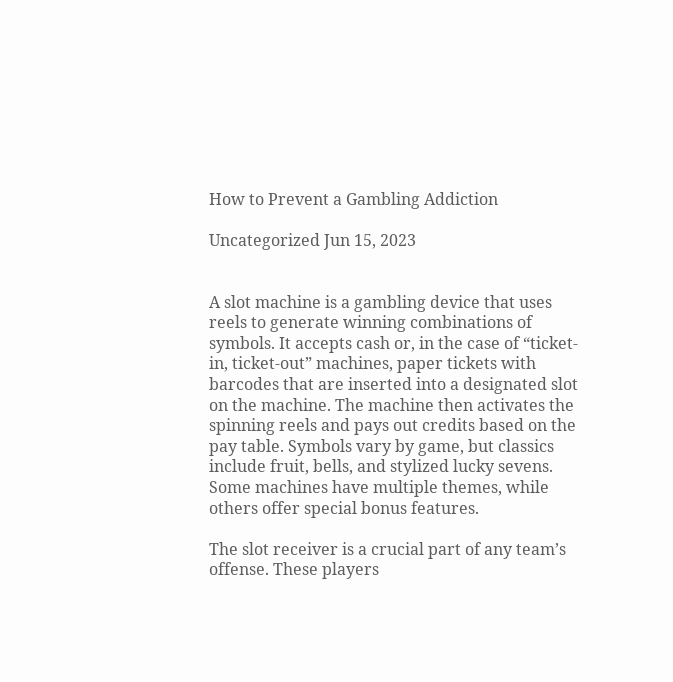How to Prevent a Gambling Addiction

Uncategorized Jun 15, 2023


A slot machine is a gambling device that uses reels to generate winning combinations of symbols. It accepts cash or, in the case of “ticket-in, ticket-out” machines, paper tickets with barcodes that are inserted into a designated slot on the machine. The machine then activates the spinning reels and pays out credits based on the pay table. Symbols vary by game, but classics include fruit, bells, and stylized lucky sevens. Some machines have multiple themes, while others offer special bonus features.

The slot receiver is a crucial part of any team’s offense. These players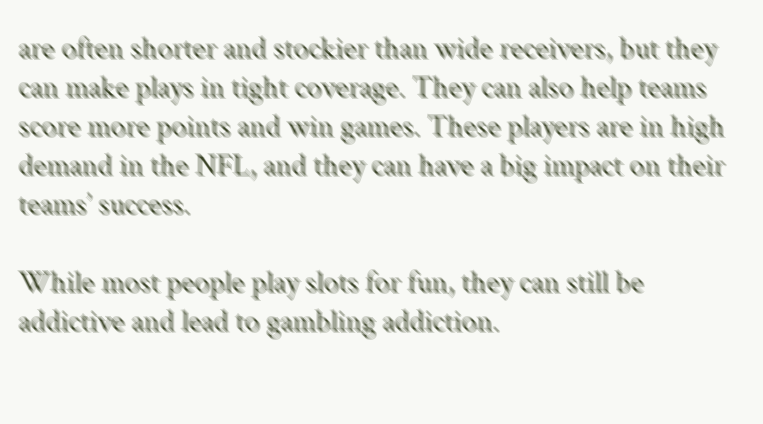are often shorter and stockier than wide receivers, but they can make plays in tight coverage. They can also help teams score more points and win games. These players are in high demand in the NFL, and they can have a big impact on their teams’ success.

While most people play slots for fun, they can still be addictive and lead to gambling addiction.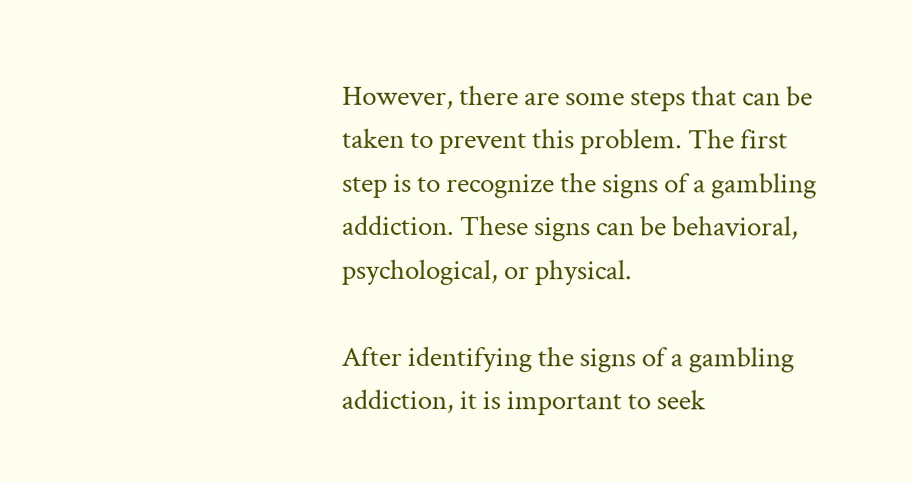However, there are some steps that can be taken to prevent this problem. The first step is to recognize the signs of a gambling addiction. These signs can be behavioral, psychological, or physical.

After identifying the signs of a gambling addiction, it is important to seek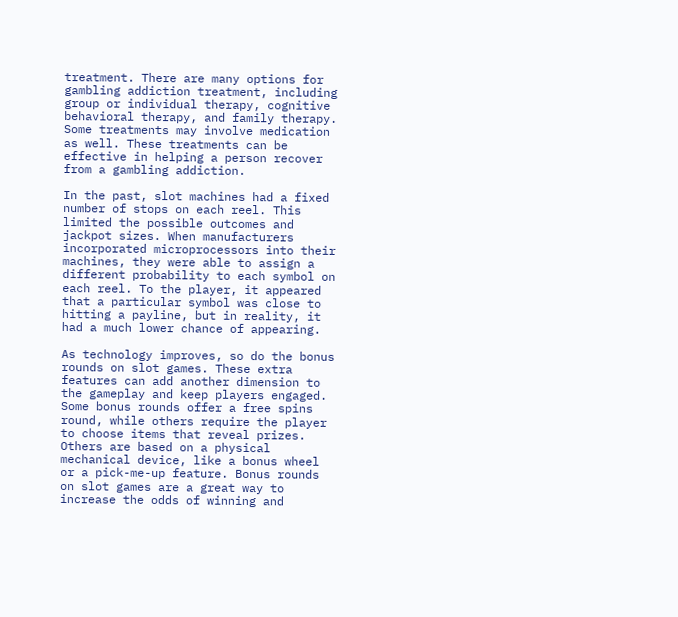treatment. There are many options for gambling addiction treatment, including group or individual therapy, cognitive behavioral therapy, and family therapy. Some treatments may involve medication as well. These treatments can be effective in helping a person recover from a gambling addiction.

In the past, slot machines had a fixed number of stops on each reel. This limited the possible outcomes and jackpot sizes. When manufacturers incorporated microprocessors into their machines, they were able to assign a different probability to each symbol on each reel. To the player, it appeared that a particular symbol was close to hitting a payline, but in reality, it had a much lower chance of appearing.

As technology improves, so do the bonus rounds on slot games. These extra features can add another dimension to the gameplay and keep players engaged. Some bonus rounds offer a free spins round, while others require the player to choose items that reveal prizes. Others are based on a physical mechanical device, like a bonus wheel or a pick-me-up feature. Bonus rounds on slot games are a great way to increase the odds of winning and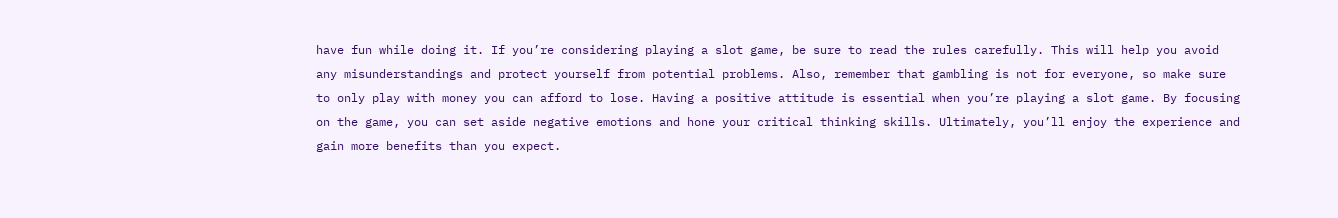have fun while doing it. If you’re considering playing a slot game, be sure to read the rules carefully. This will help you avoid any misunderstandings and protect yourself from potential problems. Also, remember that gambling is not for everyone, so make sure to only play with money you can afford to lose. Having a positive attitude is essential when you’re playing a slot game. By focusing on the game, you can set aside negative emotions and hone your critical thinking skills. Ultimately, you’ll enjoy the experience and gain more benefits than you expect.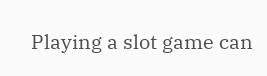Playing a slot game can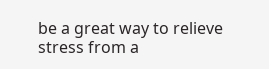be a great way to relieve stress from a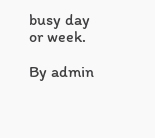busy day or week.

By admin